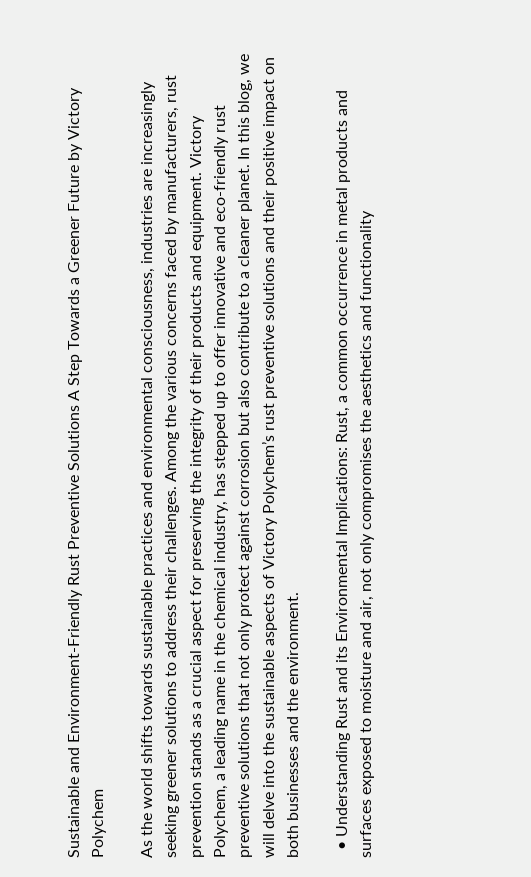Sustainable and Environment-Friendly Rust Preventive Solutions A Step Towards a Greener Future by Victory Polychem

As the world shifts towards sustainable practices and environmental consciousness, industries are increasingly seeking greener solutions to address their challenges. Among the various concerns faced by manufacturers, rust prevention stands as a crucial aspect for preserving the integrity of their products and equipment. Victory Polychem, a leading name in the chemical industry, has stepped up to offer innovative and eco-friendly rust preventive solutions that not only protect against corrosion but also contribute to a cleaner planet. In this blog, we will delve into the sustainable aspects of Victory Polychem’s rust preventive solutions and their positive impact on both businesses and the environment.

  • Understanding Rust and its Environmental Implications: Rust, a common occurrence in metal products and surfaces exposed to moisture and air, not only compromises the aesthetics and functionality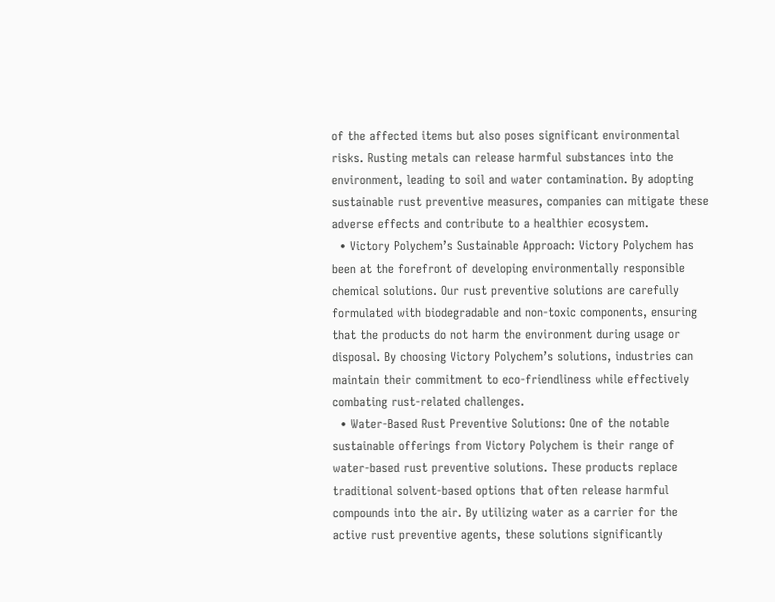of the affected items but also poses significant environmental risks. Rusting metals can release harmful substances into the environment, leading to soil and water contamination. By adopting sustainable rust preventive measures, companies can mitigate these adverse effects and contribute to a healthier ecosystem.
  • Victory Polychem’s Sustainable Approach: Victory Polychem has been at the forefront of developing environmentally responsible chemical solutions. Our rust preventive solutions are carefully formulated with biodegradable and non-toxic components, ensuring that the products do not harm the environment during usage or disposal. By choosing Victory Polychem’s solutions, industries can maintain their commitment to eco-friendliness while effectively combating rust-related challenges.
  • Water-Based Rust Preventive Solutions: One of the notable sustainable offerings from Victory Polychem is their range of water-based rust preventive solutions. These products replace traditional solvent-based options that often release harmful compounds into the air. By utilizing water as a carrier for the active rust preventive agents, these solutions significantly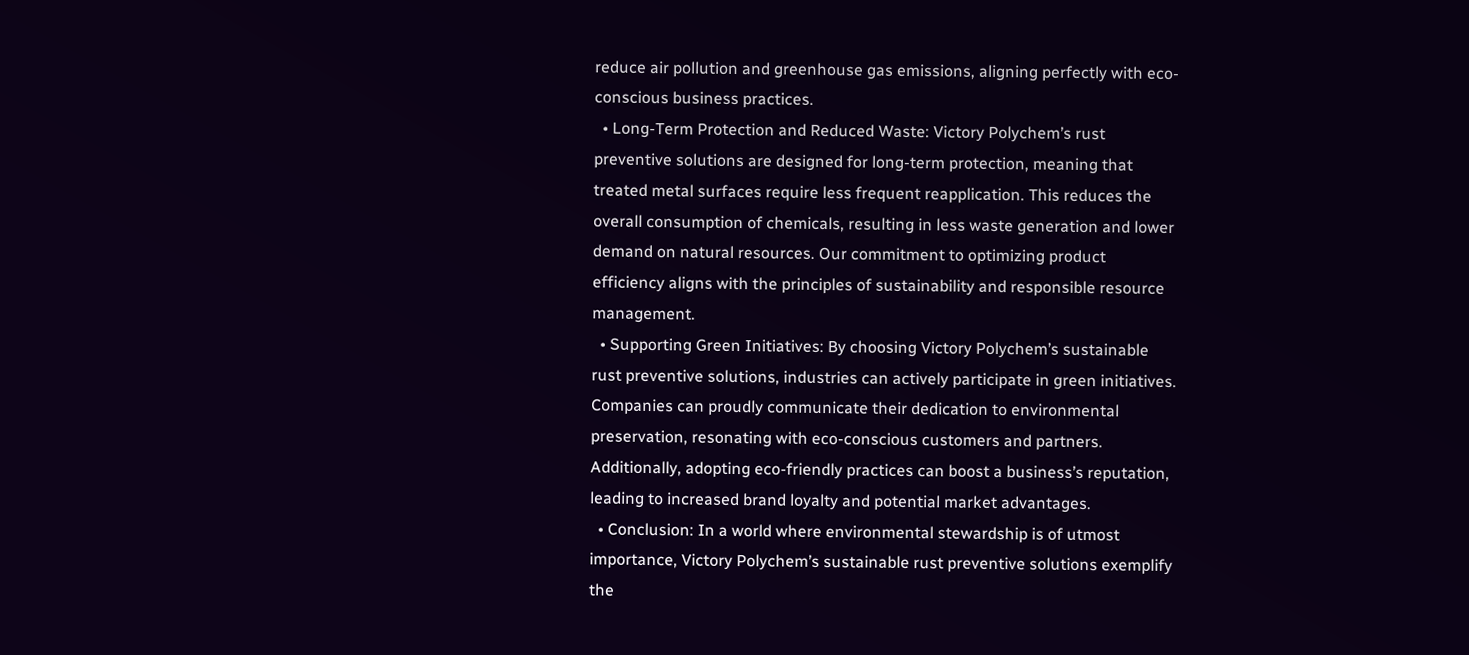reduce air pollution and greenhouse gas emissions, aligning perfectly with eco-conscious business practices.
  • Long-Term Protection and Reduced Waste: Victory Polychem’s rust preventive solutions are designed for long-term protection, meaning that treated metal surfaces require less frequent reapplication. This reduces the overall consumption of chemicals, resulting in less waste generation and lower demand on natural resources. Our commitment to optimizing product efficiency aligns with the principles of sustainability and responsible resource management.
  • Supporting Green Initiatives: By choosing Victory Polychem’s sustainable rust preventive solutions, industries can actively participate in green initiatives. Companies can proudly communicate their dedication to environmental preservation, resonating with eco-conscious customers and partners. Additionally, adopting eco-friendly practices can boost a business’s reputation, leading to increased brand loyalty and potential market advantages.
  • Conclusion: In a world where environmental stewardship is of utmost importance, Victory Polychem’s sustainable rust preventive solutions exemplify the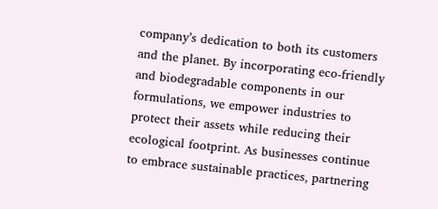company’s dedication to both its customers and the planet. By incorporating eco-friendly and biodegradable components in our formulations, we empower industries to protect their assets while reducing their ecological footprint. As businesses continue to embrace sustainable practices, partnering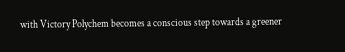with Victory Polychem becomes a conscious step towards a greener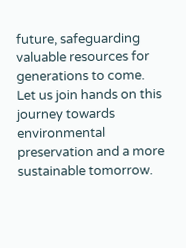future, safeguarding valuable resources for generations to come. Let us join hands on this journey towards environmental preservation and a more sustainable tomorrow.